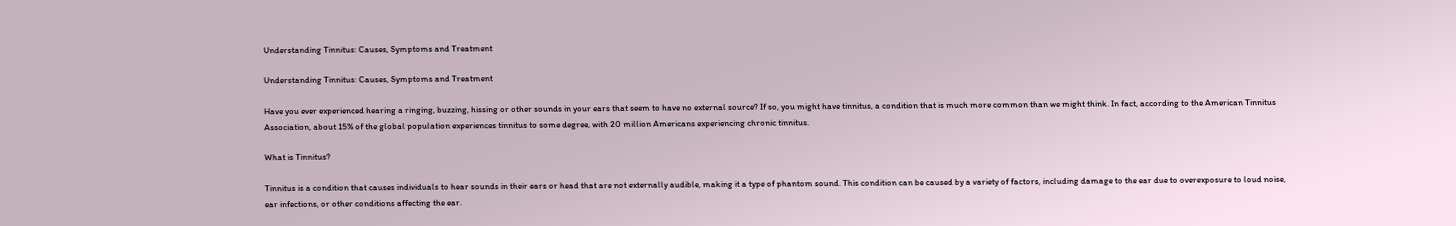Understanding Tinnitus: Causes, Symptoms and Treatment

Understanding Tinnitus: Causes, Symptoms and Treatment

Have you ever experienced hearing a ringing, buzzing, hissing or other sounds in your ears that seem to have no external source? If so, you might have tinnitus, a condition that is much more common than we might think. In fact, according to the American Tinnitus Association, about 15% of the global population experiences tinnitus to some degree, with 20 million Americans experiencing chronic tinnitus.

What is Tinnitus?

Tinnitus is a condition that causes individuals to hear sounds in their ears or head that are not externally audible, making it a type of phantom sound. This condition can be caused by a variety of factors, including damage to the ear due to overexposure to loud noise, ear infections, or other conditions affecting the ear.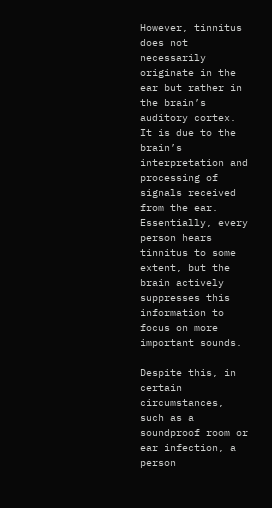However, tinnitus does not necessarily originate in the ear but rather in the brain’s auditory cortex. It is due to the brain’s interpretation and processing of signals received from the ear. Essentially, every person hears tinnitus to some extent, but the brain actively suppresses this information to focus on more important sounds.

Despite this, in certain circumstances, such as a soundproof room or ear infection, a person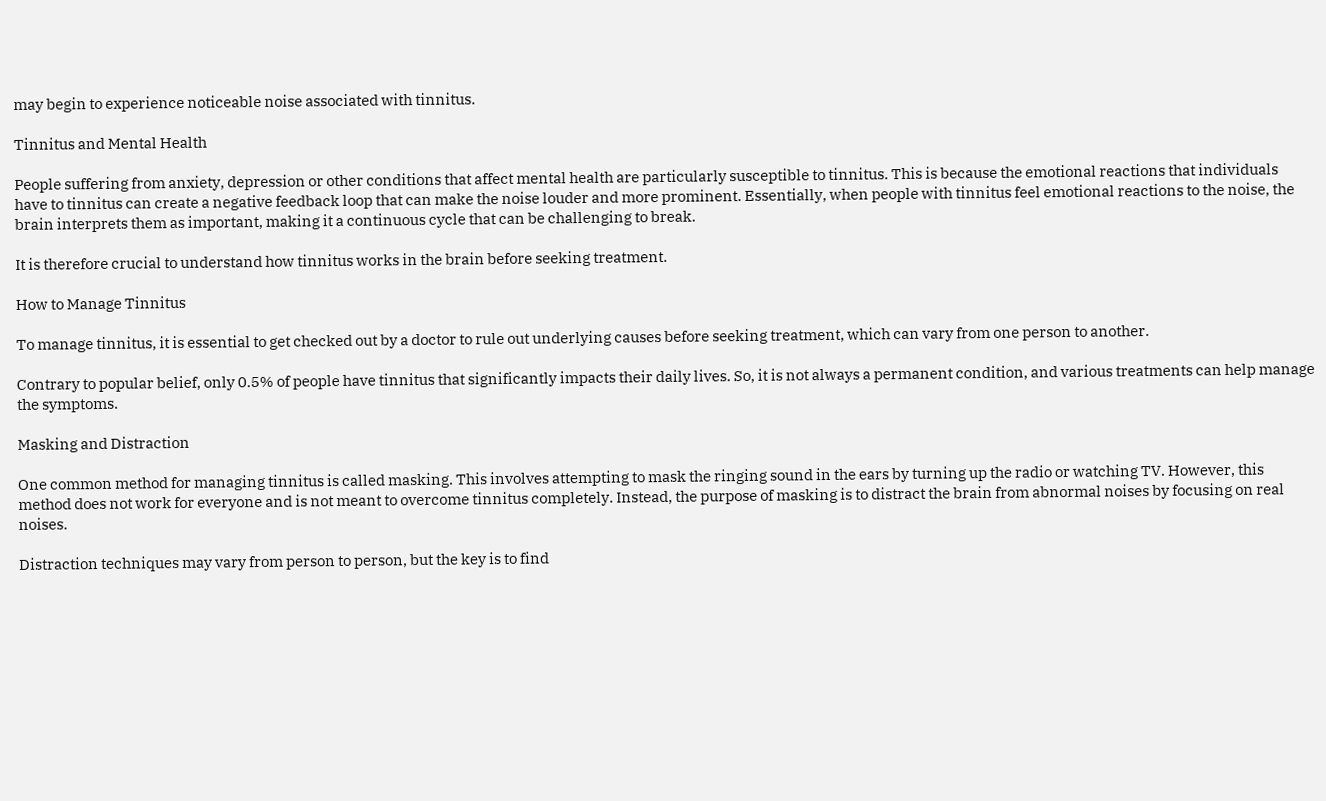may begin to experience noticeable noise associated with tinnitus.

Tinnitus and Mental Health

People suffering from anxiety, depression or other conditions that affect mental health are particularly susceptible to tinnitus. This is because the emotional reactions that individuals have to tinnitus can create a negative feedback loop that can make the noise louder and more prominent. Essentially, when people with tinnitus feel emotional reactions to the noise, the brain interprets them as important, making it a continuous cycle that can be challenging to break.

It is therefore crucial to understand how tinnitus works in the brain before seeking treatment.

How to Manage Tinnitus

To manage tinnitus, it is essential to get checked out by a doctor to rule out underlying causes before seeking treatment, which can vary from one person to another.

Contrary to popular belief, only 0.5% of people have tinnitus that significantly impacts their daily lives. So, it is not always a permanent condition, and various treatments can help manage the symptoms.

Masking and Distraction

One common method for managing tinnitus is called masking. This involves attempting to mask the ringing sound in the ears by turning up the radio or watching TV. However, this method does not work for everyone and is not meant to overcome tinnitus completely. Instead, the purpose of masking is to distract the brain from abnormal noises by focusing on real noises.

Distraction techniques may vary from person to person, but the key is to find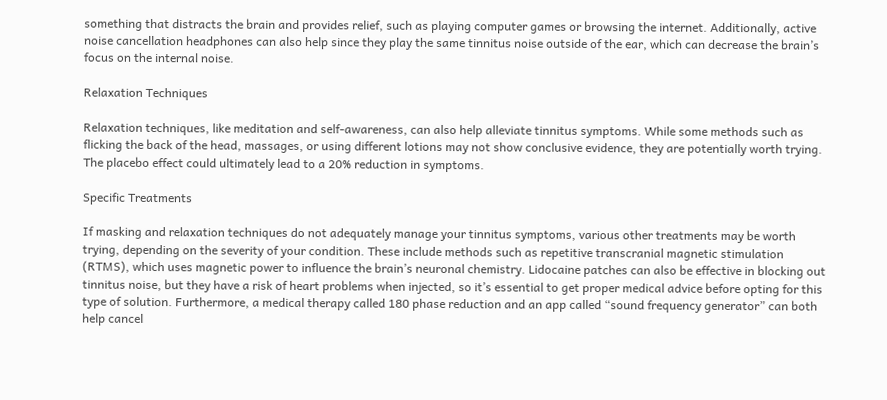something that distracts the brain and provides relief, such as playing computer games or browsing the internet. Additionally, active noise cancellation headphones can also help since they play the same tinnitus noise outside of the ear, which can decrease the brain’s focus on the internal noise.

Relaxation Techniques

Relaxation techniques, like meditation and self-awareness, can also help alleviate tinnitus symptoms. While some methods such as flicking the back of the head, massages, or using different lotions may not show conclusive evidence, they are potentially worth trying. The placebo effect could ultimately lead to a 20% reduction in symptoms.

Specific Treatments

If masking and relaxation techniques do not adequately manage your tinnitus symptoms, various other treatments may be worth trying, depending on the severity of your condition. These include methods such as repetitive transcranial magnetic stimulation (RTMS), which uses magnetic power to influence the brain’s neuronal chemistry. Lidocaine patches can also be effective in blocking out tinnitus noise, but they have a risk of heart problems when injected, so it’s essential to get proper medical advice before opting for this type of solution. Furthermore, a medical therapy called 180 phase reduction and an app called “sound frequency generator” can both help cancel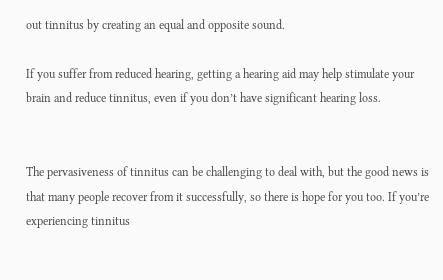out tinnitus by creating an equal and opposite sound.

If you suffer from reduced hearing, getting a hearing aid may help stimulate your brain and reduce tinnitus, even if you don’t have significant hearing loss.


The pervasiveness of tinnitus can be challenging to deal with, but the good news is that many people recover from it successfully, so there is hope for you too. If you’re experiencing tinnitus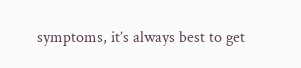symptoms, it’s always best to get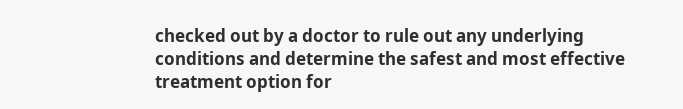checked out by a doctor to rule out any underlying conditions and determine the safest and most effective treatment option for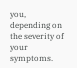you, depending on the severity of your symptoms.